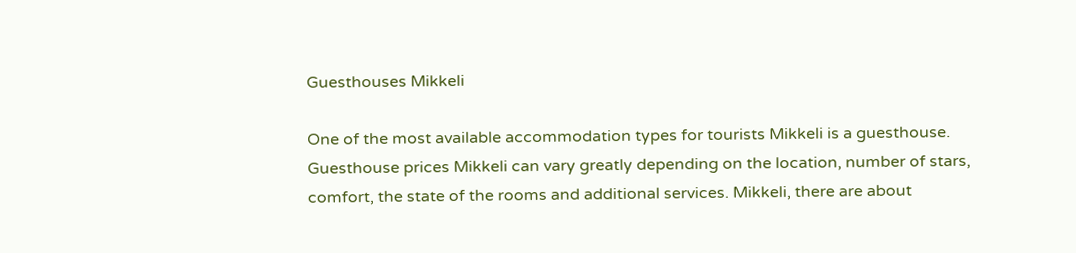Guesthouses Mikkeli

One of the most available accommodation types for tourists Mikkeli is a guesthouse. Guesthouse prices Mikkeli can vary greatly depending on the location, number of stars, comfort, the state of the rooms and additional services. Mikkeli, there are about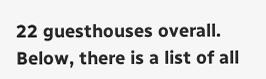22 guesthouses overall. Below, there is a list of all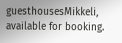guesthousesMikkeli, available for booking.